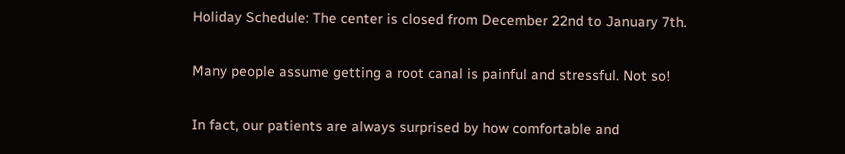Holiday Schedule: The center is closed from December 22nd to January 7th.

Many people assume getting a root canal is painful and stressful. Not so!

In fact, our patients are always surprised by how comfortable and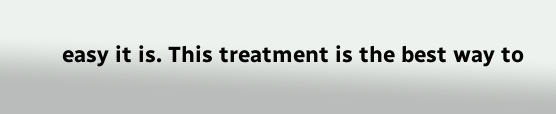easy it is. This treatment is the best way to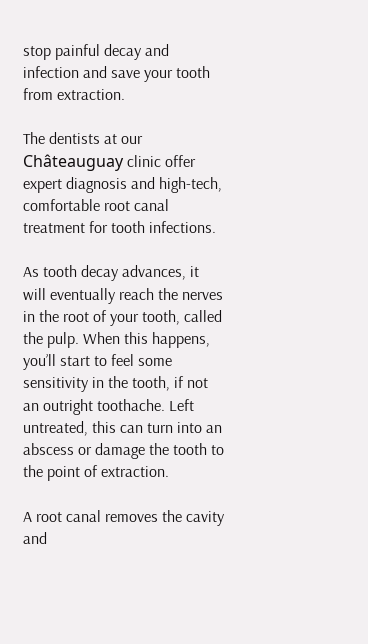stop painful decay and infection and save your tooth from extraction.

The dentists at our Châteauguay clinic offer expert diagnosis and high-tech, comfortable root canal treatment for tooth infections.

As tooth decay advances, it will eventually reach the nerves in the root of your tooth, called the pulp. When this happens, you’ll start to feel some sensitivity in the tooth, if not an outright toothache. Left untreated, this can turn into an abscess or damage the tooth to the point of extraction.

A root canal removes the cavity and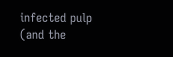infected pulp (and the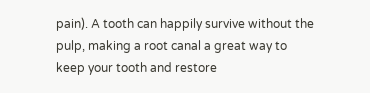pain). A tooth can happily survive without the pulp, making a root canal a great way to keep your tooth and restore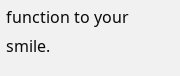function to your smile.